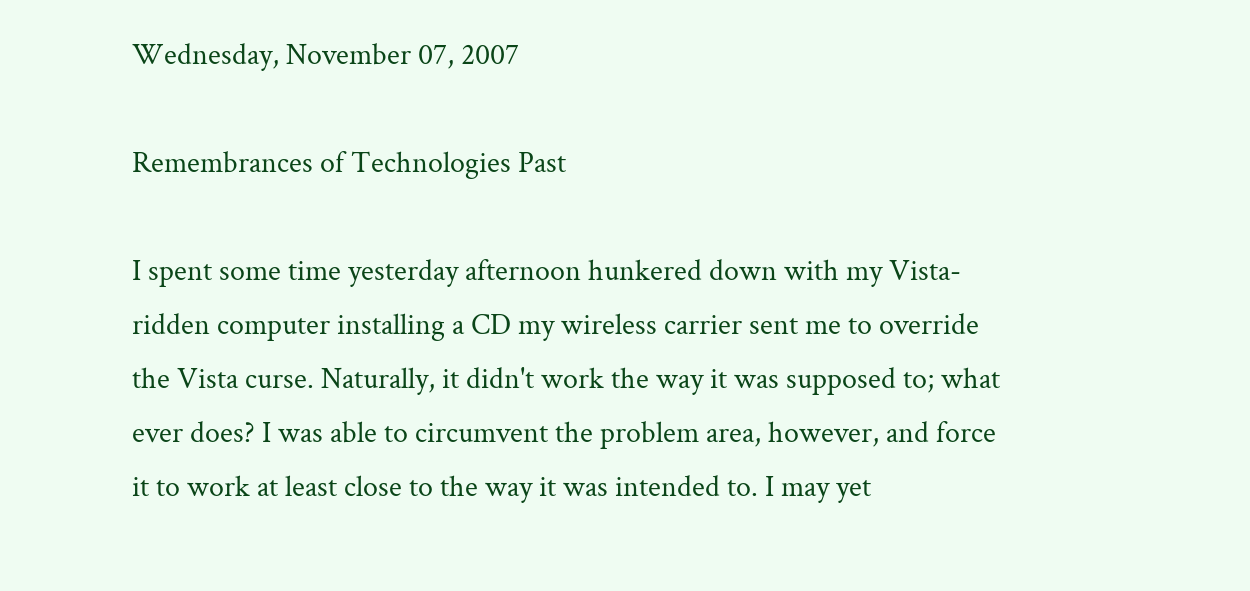Wednesday, November 07, 2007

Remembrances of Technologies Past

I spent some time yesterday afternoon hunkered down with my Vista-ridden computer installing a CD my wireless carrier sent me to override the Vista curse. Naturally, it didn't work the way it was supposed to; what ever does? I was able to circumvent the problem area, however, and force it to work at least close to the way it was intended to. I may yet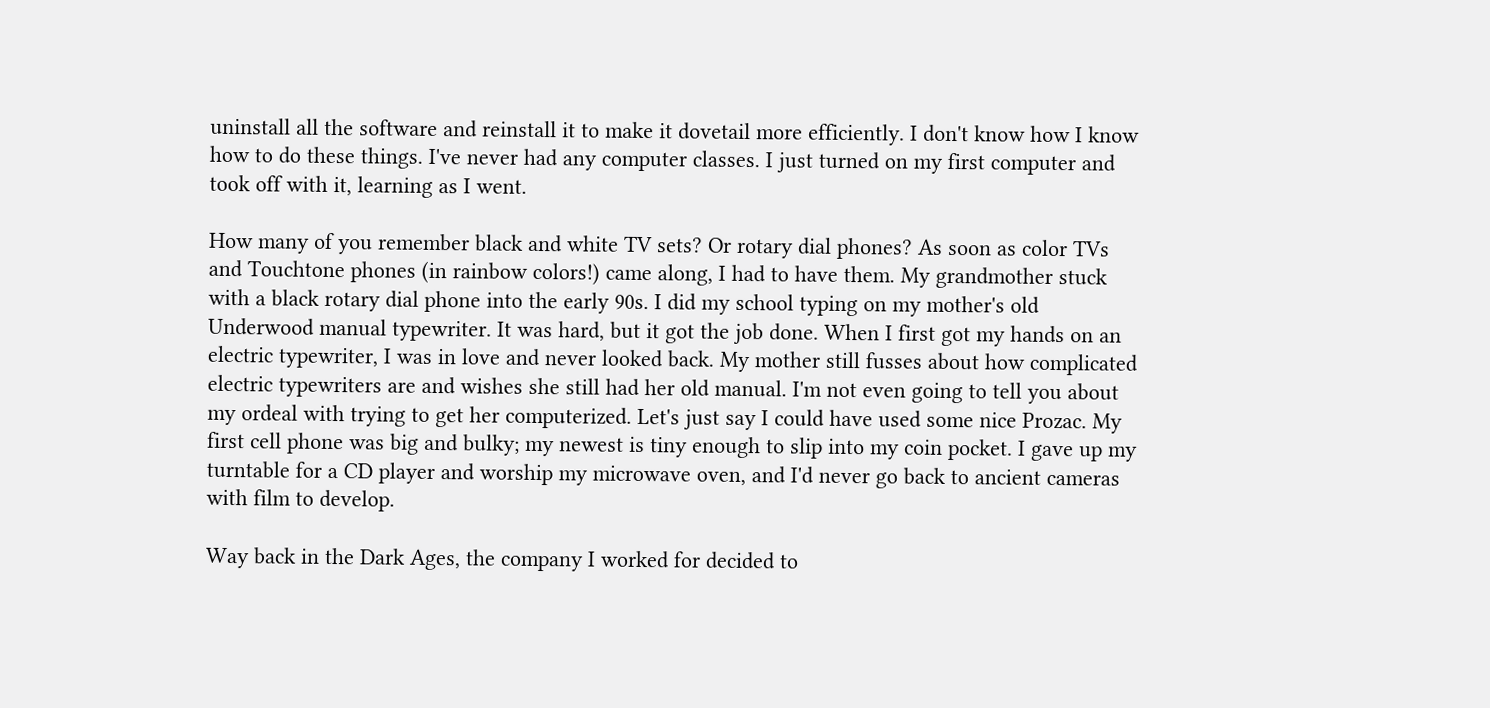uninstall all the software and reinstall it to make it dovetail more efficiently. I don't know how I know how to do these things. I've never had any computer classes. I just turned on my first computer and took off with it, learning as I went.

How many of you remember black and white TV sets? Or rotary dial phones? As soon as color TVs and Touchtone phones (in rainbow colors!) came along, I had to have them. My grandmother stuck with a black rotary dial phone into the early 90s. I did my school typing on my mother's old Underwood manual typewriter. It was hard, but it got the job done. When I first got my hands on an electric typewriter, I was in love and never looked back. My mother still fusses about how complicated electric typewriters are and wishes she still had her old manual. I'm not even going to tell you about my ordeal with trying to get her computerized. Let's just say I could have used some nice Prozac. My first cell phone was big and bulky; my newest is tiny enough to slip into my coin pocket. I gave up my turntable for a CD player and worship my microwave oven, and I'd never go back to ancient cameras with film to develop.

Way back in the Dark Ages, the company I worked for decided to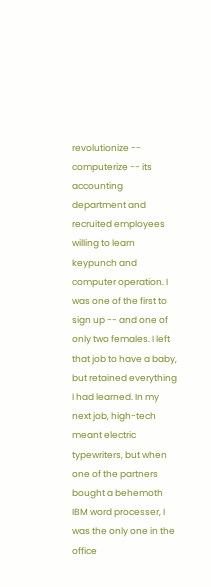revolutionize -- computerize -- its accounting department and recruited employees willing to learn keypunch and computer operation. I was one of the first to sign up -- and one of only two females. I left that job to have a baby, but retained everything I had learned. In my next job, high-tech meant electric typewriters, but when one of the partners bought a behemoth IBM word processer, I was the only one in the office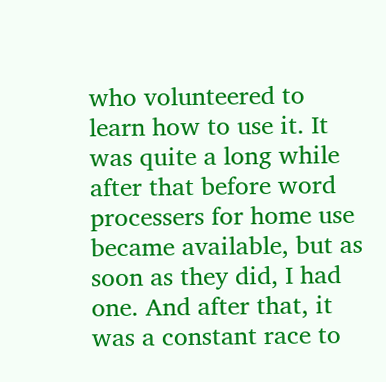who volunteered to learn how to use it. It was quite a long while after that before word processers for home use became available, but as soon as they did, I had one. And after that, it was a constant race to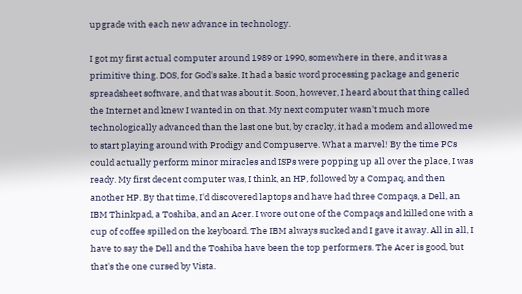upgrade with each new advance in technology.

I got my first actual computer around 1989 or 1990, somewhere in there, and it was a primitive thing. DOS, for God's sake. It had a basic word processing package and generic spreadsheet software, and that was about it. Soon, however, I heard about that thing called the Internet and knew I wanted in on that. My next computer wasn't much more technologically advanced than the last one but, by cracky, it had a modem and allowed me to start playing around with Prodigy and Compuserve. What a marvel! By the time PCs could actually perform minor miracles and ISPs were popping up all over the place, I was ready. My first decent computer was, I think, an HP, followed by a Compaq, and then another HP. By that time, I'd discovered laptops and have had three Compaqs, a Dell, an IBM Thinkpad, a Toshiba, and an Acer. I wore out one of the Compaqs and killed one with a cup of coffee spilled on the keyboard. The IBM always sucked and I gave it away. All in all, I have to say the Dell and the Toshiba have been the top performers. The Acer is good, but that's the one cursed by Vista.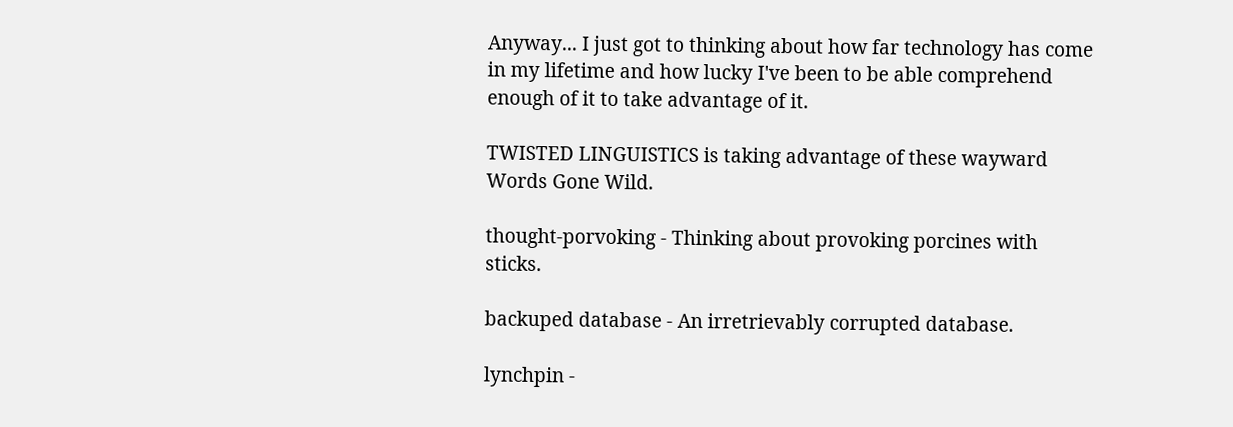Anyway... I just got to thinking about how far technology has come in my lifetime and how lucky I've been to be able comprehend enough of it to take advantage of it.

TWISTED LINGUISTICS is taking advantage of these wayward Words Gone Wild.

thought-porvoking - Thinking about provoking porcines with sticks.

backuped database - An irretrievably corrupted database.

lynchpin -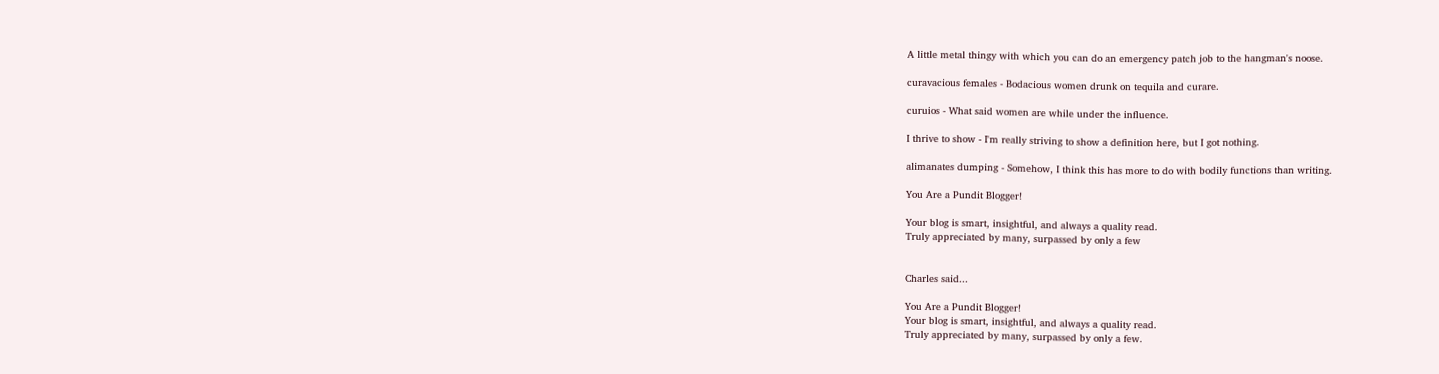A little metal thingy with which you can do an emergency patch job to the hangman's noose.

curavacious females - Bodacious women drunk on tequila and curare.

curuios - What said women are while under the influence.

I thrive to show - I'm really striving to show a definition here, but I got nothing.

alimanates dumping - Somehow, I think this has more to do with bodily functions than writing.

You Are a Pundit Blogger!

Your blog is smart, insightful, and always a quality read.
Truly appreciated by many, surpassed by only a few


Charles said...

You Are a Pundit Blogger!
Your blog is smart, insightful, and always a quality read.
Truly appreciated by many, surpassed by only a few.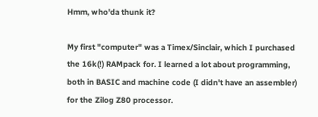Hmm, who'da thunk it?

My first "computer" was a Timex/Sinclair, which I purchased the 16k(!) RAMpack for. I learned a lot about programming, both in BASIC and machine code (I didn't have an assembler) for the Zilog Z80 processor.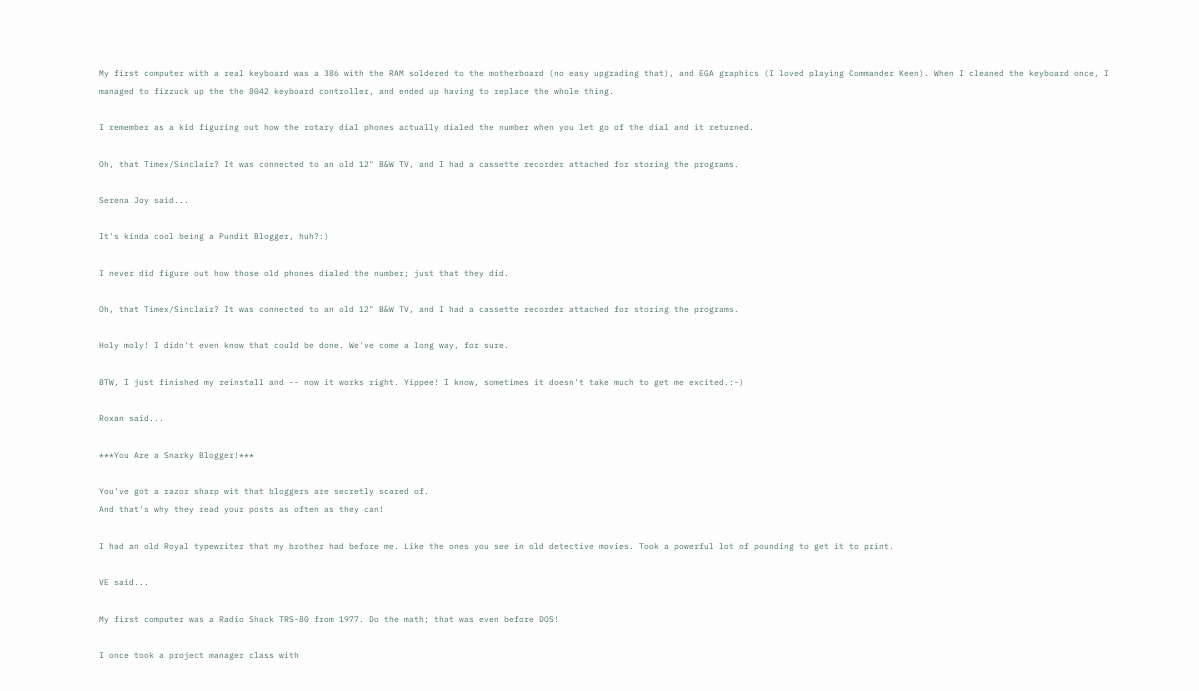My first computer with a real keyboard was a 386 with the RAM soldered to the motherboard (no easy upgrading that), and EGA graphics (I loved playing Commander Keen). When I cleaned the keyboard once, I managed to fizzuck up the the 8042 keyboard controller, and ended up having to replace the whole thing.

I remember as a kid figuring out how the rotary dial phones actually dialed the number when you let go of the dial and it returned.

Oh, that Timex/Sinclair? It was connected to an old 12" B&W TV, and I had a cassette recorder attached for storing the programs.

Serena Joy said...

It's kinda cool being a Pundit Blogger, huh?:)

I never did figure out how those old phones dialed the number; just that they did.

Oh, that Timex/Sinclair? It was connected to an old 12" B&W TV, and I had a cassette recorder attached for storing the programs.

Holy moly! I didn't even know that could be done. We've come a long way, for sure.

BTW, I just finished my reinstall and -- now it works right. Yippee! I know, sometimes it doesn't take much to get me excited.:-)

Roxan said...

***You Are a Snarky Blogger!***

You've got a razor sharp wit that bloggers are secretly scared of.
And that's why they read your posts as often as they can!

I had an old Royal typewriter that my brother had before me. Like the ones you see in old detective movies. Took a powerful lot of pounding to get it to print.

VE said...

My first computer was a Radio Shack TRS-80 from 1977. Do the math; that was even before DOS!

I once took a project manager class with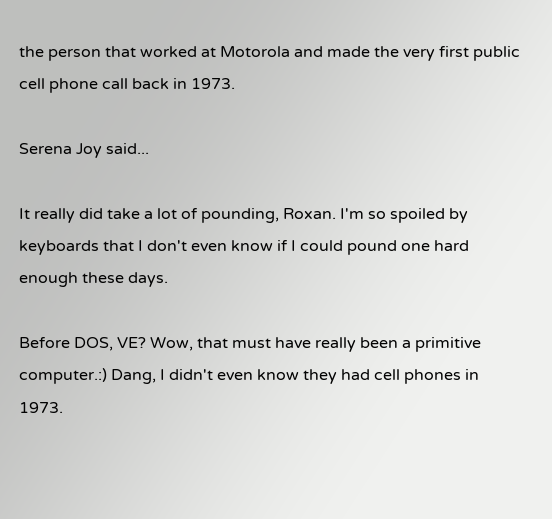the person that worked at Motorola and made the very first public cell phone call back in 1973.

Serena Joy said...

It really did take a lot of pounding, Roxan. I'm so spoiled by keyboards that I don't even know if I could pound one hard enough these days.

Before DOS, VE? Wow, that must have really been a primitive computer.:) Dang, I didn't even know they had cell phones in 1973.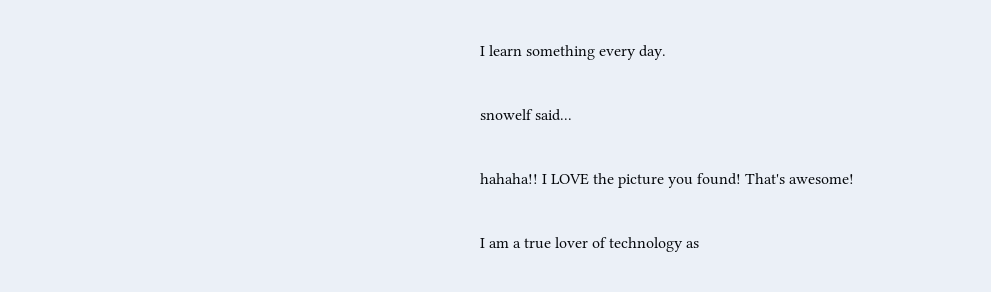I learn something every day.

snowelf said...

hahaha!! I LOVE the picture you found! That's awesome!

I am a true lover of technology as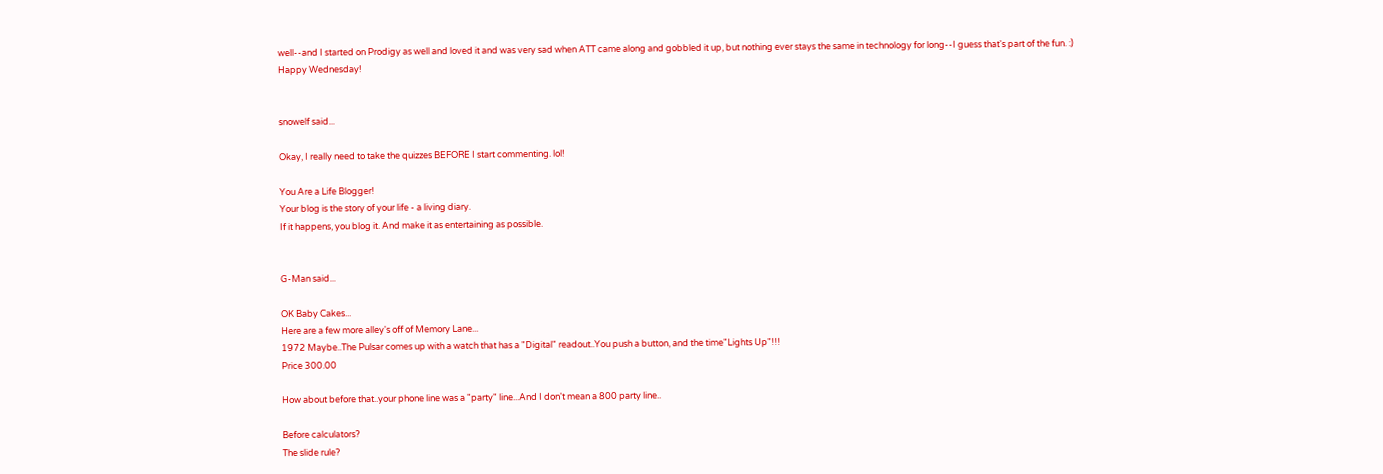well--and I started on Prodigy as well and loved it and was very sad when ATT came along and gobbled it up, but nothing ever stays the same in technology for long--I guess that's part of the fun. :)
Happy Wednesday!


snowelf said...

Okay, I really need to take the quizzes BEFORE I start commenting. lol!

You Are a Life Blogger!
Your blog is the story of your life - a living diary.
If it happens, you blog it. And make it as entertaining as possible.


G-Man said...

OK Baby Cakes...
Here are a few more alley's off of Memory Lane...
1972 Maybe..The Pulsar comes up with a watch that has a "Digital" readout..You push a button, and the time"Lights Up"!!!
Price 300.00

How about before that..your phone line was a "party" line...And I don't mean a 800 party line..

Before calculators?
The slide rule?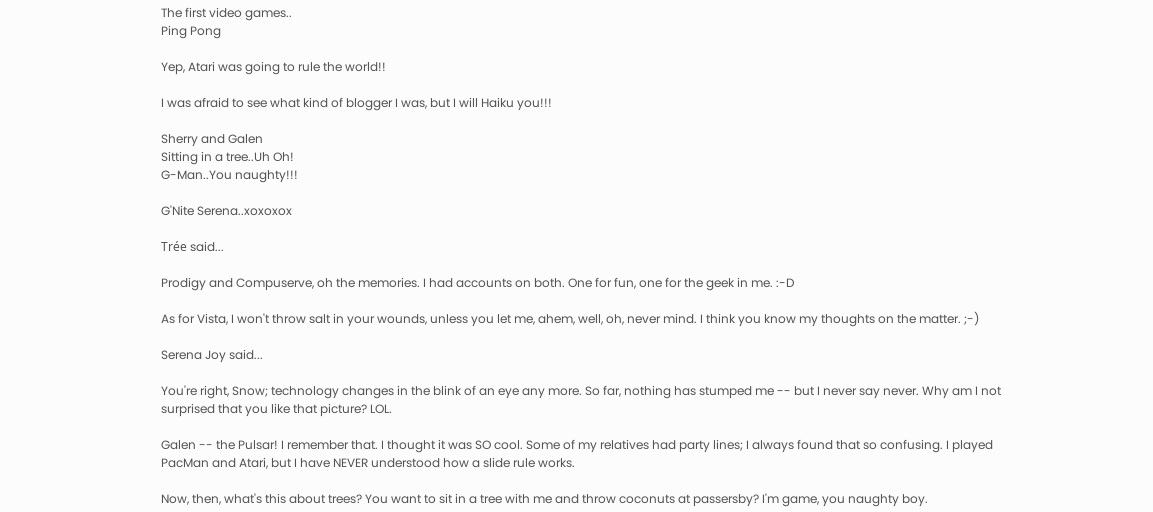The first video games..
Ping Pong

Yep, Atari was going to rule the world!!

I was afraid to see what kind of blogger I was, but I will Haiku you!!!

Sherry and Galen
Sitting in a tree..Uh Oh!
G-Man..You naughty!!!

G'Nite Serena..xoxoxox

Trée said...

Prodigy and Compuserve, oh the memories. I had accounts on both. One for fun, one for the geek in me. :-D

As for Vista, I won't throw salt in your wounds, unless you let me, ahem, well, oh, never mind. I think you know my thoughts on the matter. ;-)

Serena Joy said...

You're right, Snow; technology changes in the blink of an eye any more. So far, nothing has stumped me -- but I never say never. Why am I not surprised that you like that picture? LOL.

Galen -- the Pulsar! I remember that. I thought it was SO cool. Some of my relatives had party lines; I always found that so confusing. I played PacMan and Atari, but I have NEVER understood how a slide rule works.

Now, then, what's this about trees? You want to sit in a tree with me and throw coconuts at passersby? I'm game, you naughty boy.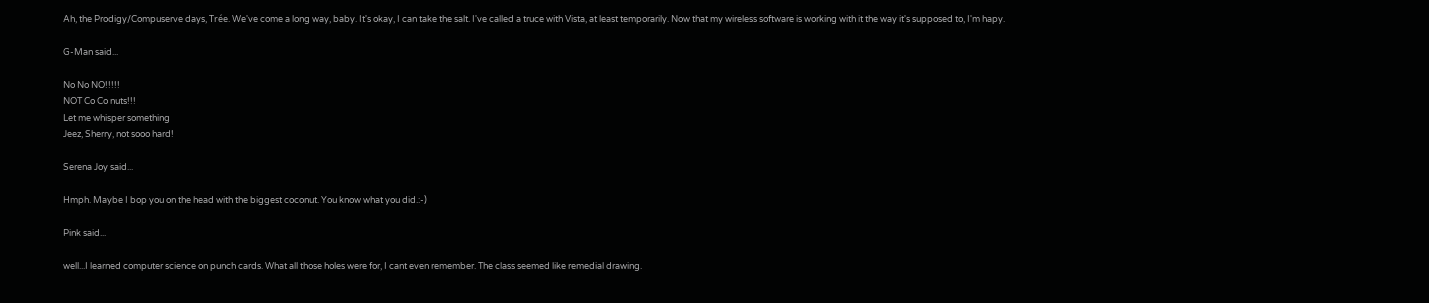Ah, the Prodigy/Compuserve days, Trée. We've come a long way, baby. It's okay, I can take the salt. I've called a truce with Vista, at least temporarily. Now that my wireless software is working with it the way it's supposed to, I'm hapy.

G-Man said...

No No NO!!!!!
NOT Co Co nuts!!!
Let me whisper something
Jeez, Sherry, not sooo hard!

Serena Joy said...

Hmph. Maybe I bop you on the head with the biggest coconut. You know what you did.:-)

Pink said...

well...I learned computer science on punch cards. What all those holes were for, I cant even remember. The class seemed like remedial drawing.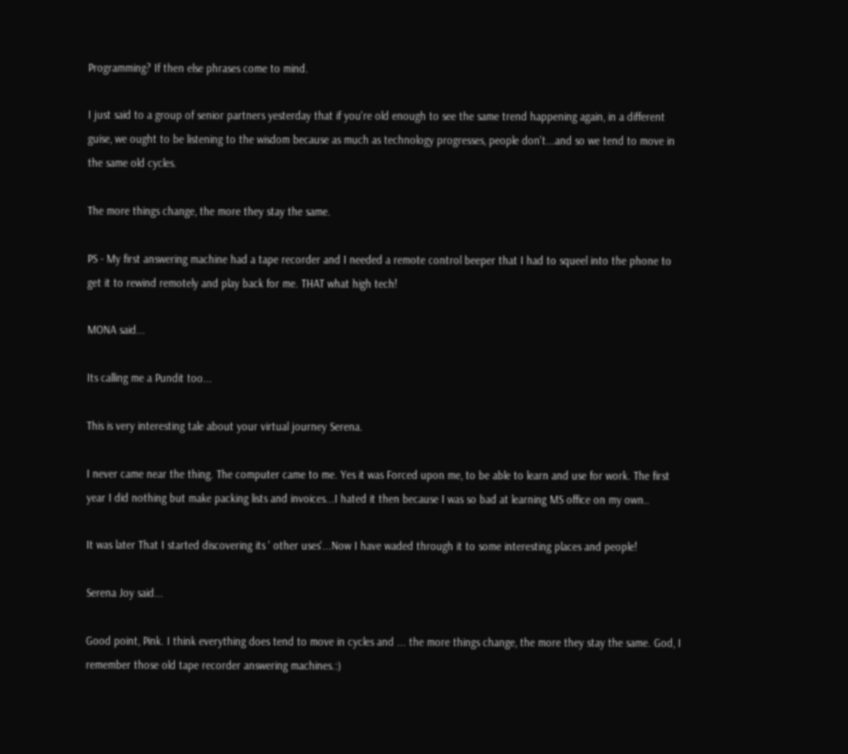Programming? If then else phrases come to mind.

I just said to a group of senior partners yesterday that if you're old enough to see the same trend happening again, in a different guise, we ought to be listening to the wisdom because as much as technology progresses, people don't...and so we tend to move in the same old cycles.

The more things change, the more they stay the same.

PS - My first answering machine had a tape recorder and I needed a remote control beeper that I had to squeel into the phone to get it to rewind remotely and play back for me. THAT what high tech!

MONA said...

Its calling me a Pundit too...

This is very interesting tale about your virtual journey Serena.

I never came near the thing. The computer came to me. Yes it was Forced upon me, to be able to learn and use for work. The first year I did nothing but make packing lists and invoices...I hated it then because I was so bad at learning MS office on my own..

It was later That I started discovering its ' other uses'...Now I have waded through it to some interesting places and people!

Serena Joy said...

Good point, Pink. I think everything does tend to move in cycles and ... the more things change, the more they stay the same. God, I remember those old tape recorder answering machines.:)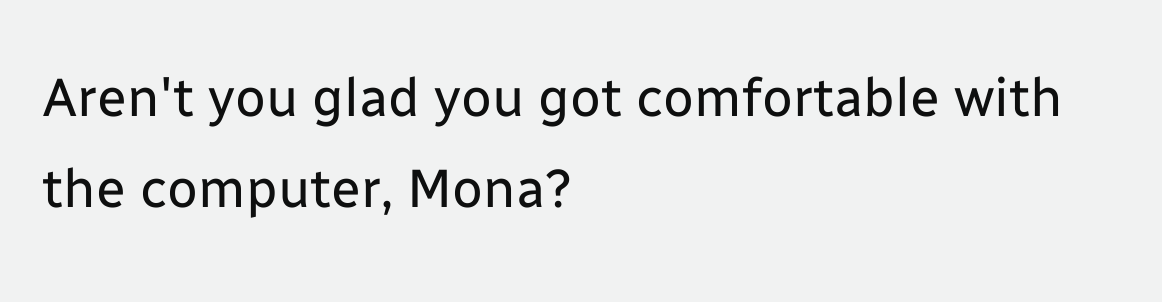Aren't you glad you got comfortable with the computer, Mona?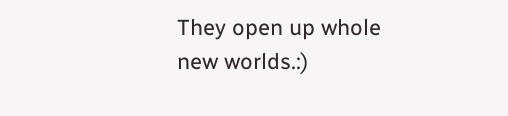They open up whole new worlds.:)